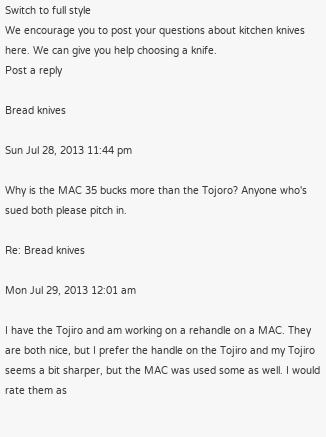Switch to full style
We encourage you to post your questions about kitchen knives here. We can give you help choosing a knife.
Post a reply

Bread knives

Sun Jul 28, 2013 11:44 pm

Why is the MAC 35 bucks more than the Tojoro? Anyone who's sued both please pitch in.

Re: Bread knives

Mon Jul 29, 2013 12:01 am

I have the Tojiro and am working on a rehandle on a MAC. They are both nice, but I prefer the handle on the Tojiro and my Tojiro seems a bit sharper, but the MAC was used some as well. I would rate them as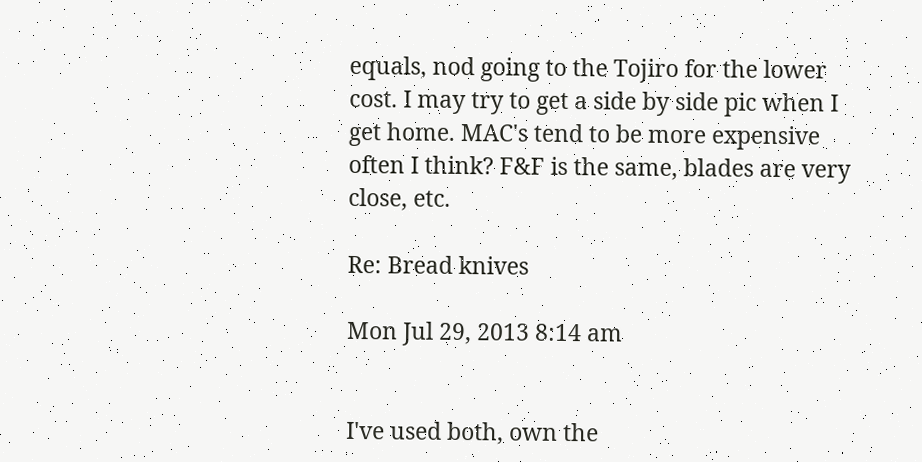equals, nod going to the Tojiro for the lower cost. I may try to get a side by side pic when I get home. MAC's tend to be more expensive often I think? F&F is the same, blades are very close, etc.

Re: Bread knives

Mon Jul 29, 2013 8:14 am


I've used both, own the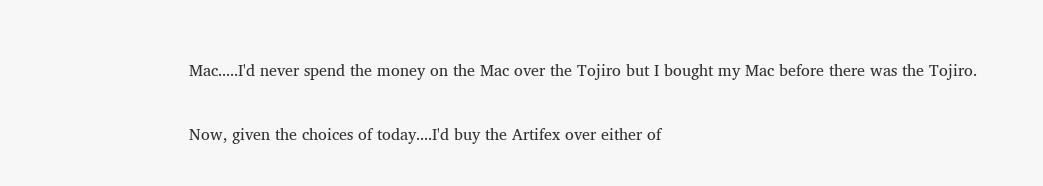Mac.....I'd never spend the money on the Mac over the Tojiro but I bought my Mac before there was the Tojiro.

Now, given the choices of today....I'd buy the Artifex over either of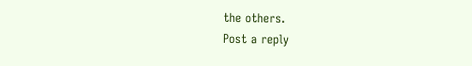the others.
Post a reply